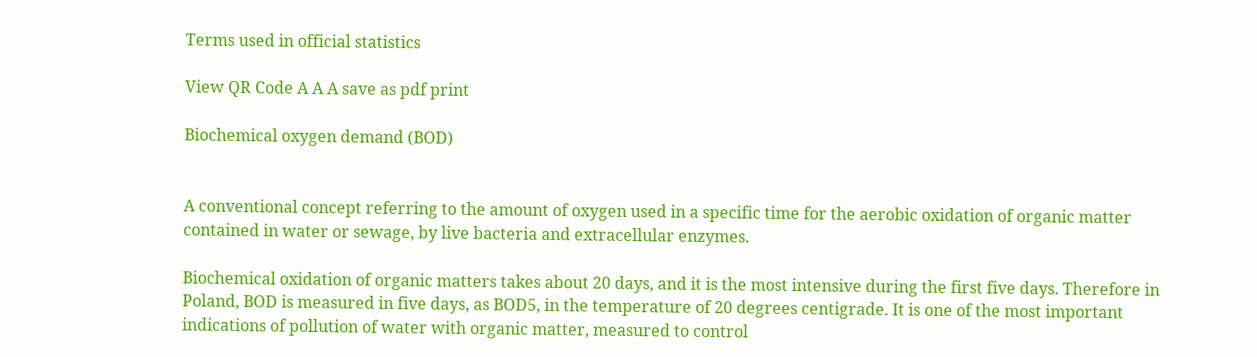Terms used in official statistics

View QR Code A A A save as pdf print

Biochemical oxygen demand (BOD)


A conventional concept referring to the amount of oxygen used in a specific time for the aerobic oxidation of organic matter contained in water or sewage, by live bacteria and extracellular enzymes.

Biochemical oxidation of organic matters takes about 20 days, and it is the most intensive during the first five days. Therefore in Poland, BOD is measured in five days, as BOD5, in the temperature of 20 degrees centigrade. It is one of the most important indications of pollution of water with organic matter, measured to control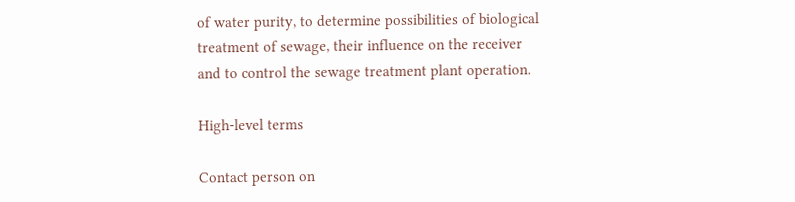of water purity, to determine possibilities of biological treatment of sewage, their influence on the receiver and to control the sewage treatment plant operation.

High-level terms

Contact person on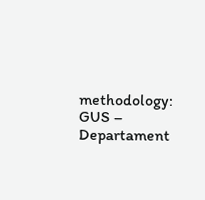methodology:
GUS – Departament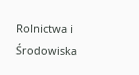Rolnictwa i Środowiska